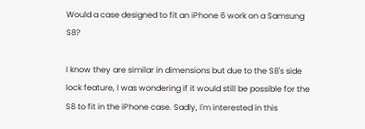Would a case designed to fit an iPhone 6 work on a Samsung S8?

I know they are similar in dimensions but due to the S8's side lock feature, I was wondering if it would still be possible for the S8 to fit in the iPhone case. Sadly, I'm interested in this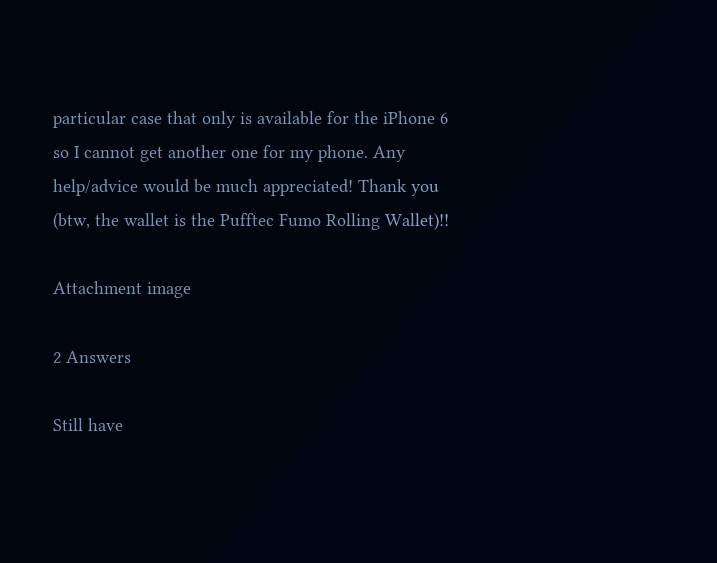particular case that only is available for the iPhone 6 so I cannot get another one for my phone. Any help/advice would be much appreciated! Thank you (btw, the wallet is the Pufftec Fumo Rolling Wallet)!!

Attachment image

2 Answers

Still have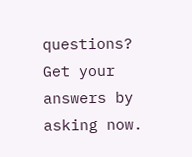questions? Get your answers by asking now.